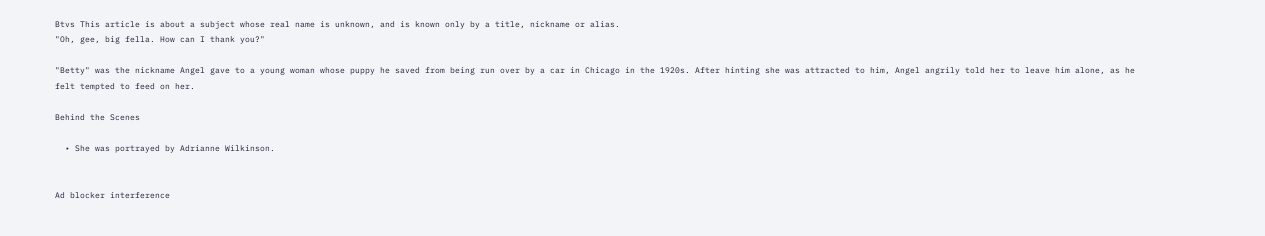Btvs This article is about a subject whose real name is unknown, and is known only by a title, nickname or alias.
"Oh, gee, big fella. How can I thank you?"

"Betty" was the nickname Angel gave to a young woman whose puppy he saved from being run over by a car in Chicago in the 1920s. After hinting she was attracted to him, Angel angrily told her to leave him alone, as he felt tempted to feed on her.

Behind the Scenes

  • She was portrayed by Adrianne Wilkinson.


Ad blocker interference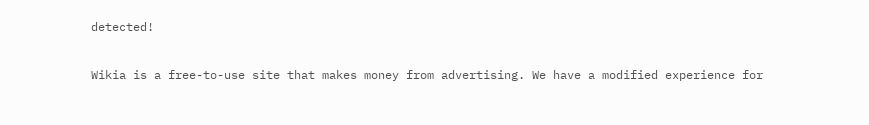detected!

Wikia is a free-to-use site that makes money from advertising. We have a modified experience for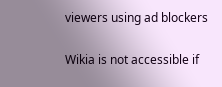viewers using ad blockers

Wikia is not accessible if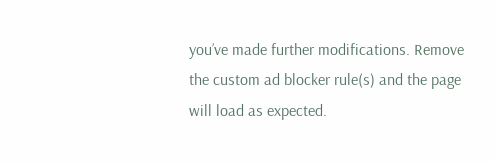you’ve made further modifications. Remove the custom ad blocker rule(s) and the page will load as expected.